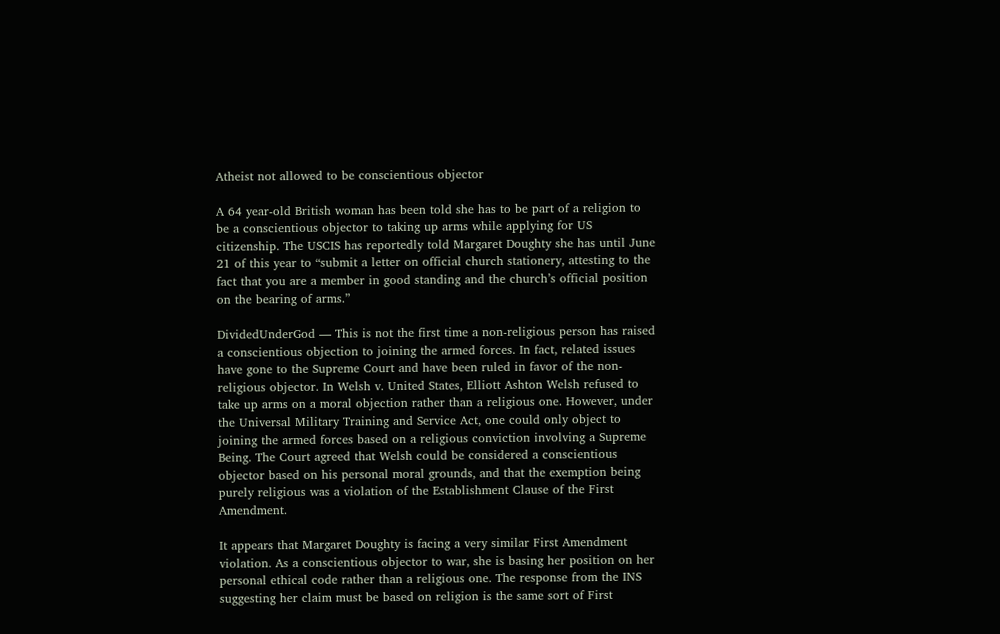Atheist not allowed to be conscientious objector

A 64 year-old British woman has been told she has to be part of a religion to be a conscientious objector to taking up arms while applying for US citizenship. The USCIS has reportedly told Margaret Doughty she has until June 21 of this year to “submit a letter on official church stationery, attesting to the fact that you are a member in good standing and the church’s official position on the bearing of arms.”

DividedUnderGod — This is not the first time a non-religious person has raised a conscientious objection to joining the armed forces. In fact, related issues have gone to the Supreme Court and have been ruled in favor of the non-religious objector. In Welsh v. United States, Elliott Ashton Welsh refused to take up arms on a moral objection rather than a religious one. However, under the Universal Military Training and Service Act, one could only object to joining the armed forces based on a religious conviction involving a Supreme Being. The Court agreed that Welsh could be considered a conscientious objector based on his personal moral grounds, and that the exemption being purely religious was a violation of the Establishment Clause of the First Amendment.

It appears that Margaret Doughty is facing a very similar First Amendment violation. As a conscientious objector to war, she is basing her position on her personal ethical code rather than a religious one. The response from the INS suggesting her claim must be based on religion is the same sort of First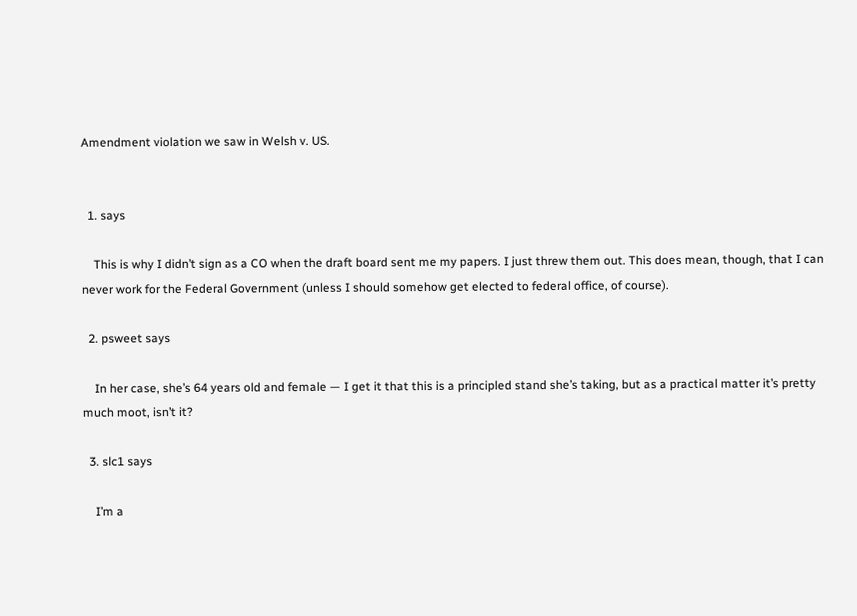Amendment violation we saw in Welsh v. US.


  1. says

    This is why I didn’t sign as a CO when the draft board sent me my papers. I just threw them out. This does mean, though, that I can never work for the Federal Government (unless I should somehow get elected to federal office, of course).

  2. psweet says

    In her case, she’s 64 years old and female — I get it that this is a principled stand she’s taking, but as a practical matter it’s pretty much moot, isn’t it?

  3. slc1 says

    I’m a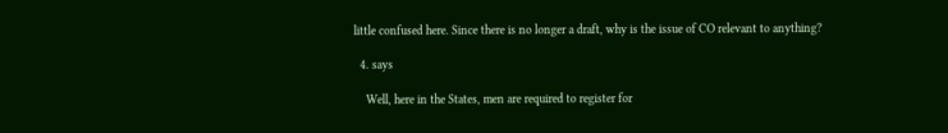little confused here. Since there is no longer a draft, why is the issue of CO relevant to anything?

  4. says

    Well, here in the States, men are required to register for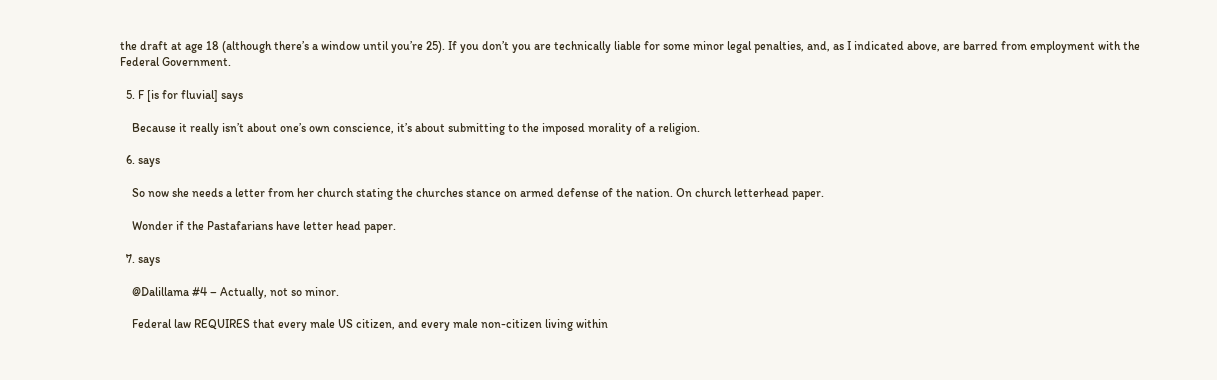the draft at age 18 (although there’s a window until you’re 25). If you don’t you are technically liable for some minor legal penalties, and, as I indicated above, are barred from employment with the Federal Government.

  5. F [is for fluvial] says

    Because it really isn’t about one’s own conscience, it’s about submitting to the imposed morality of a religion.

  6. says

    So now she needs a letter from her church stating the churches stance on armed defense of the nation. On church letterhead paper.

    Wonder if the Pastafarians have letter head paper.

  7. says

    @Dalillama #4 – Actually, not so minor.

    Federal law REQUIRES that every male US citizen, and every male non-citizen living within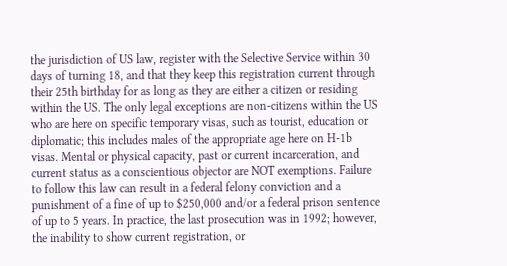the jurisdiction of US law, register with the Selective Service within 30 days of turning 18, and that they keep this registration current through their 25th birthday for as long as they are either a citizen or residing within the US. The only legal exceptions are non-citizens within the US who are here on specific temporary visas, such as tourist, education or diplomatic; this includes males of the appropriate age here on H-1b visas. Mental or physical capacity, past or current incarceration, and current status as a conscientious objector are NOT exemptions. Failure to follow this law can result in a federal felony conviction and a punishment of a fine of up to $250,000 and/or a federal prison sentence of up to 5 years. In practice, the last prosecution was in 1992; however, the inability to show current registration, or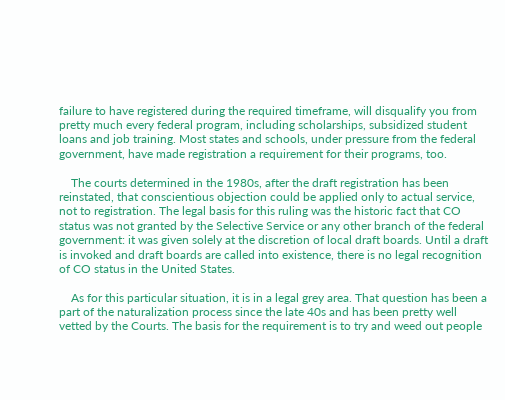failure to have registered during the required timeframe, will disqualify you from pretty much every federal program, including scholarships, subsidized student loans and job training. Most states and schools, under pressure from the federal government, have made registration a requirement for their programs, too.

    The courts determined in the 1980s, after the draft registration has been reinstated, that conscientious objection could be applied only to actual service, not to registration. The legal basis for this ruling was the historic fact that CO status was not granted by the Selective Service or any other branch of the federal government: it was given solely at the discretion of local draft boards. Until a draft is invoked and draft boards are called into existence, there is no legal recognition of CO status in the United States.

    As for this particular situation, it is in a legal grey area. That question has been a part of the naturalization process since the late 40s and has been pretty well vetted by the Courts. The basis for the requirement is to try and weed out people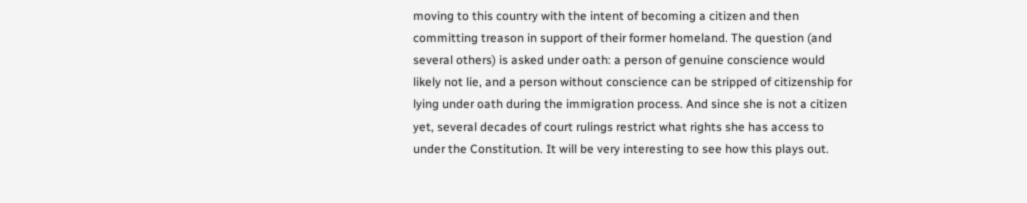moving to this country with the intent of becoming a citizen and then committing treason in support of their former homeland. The question (and several others) is asked under oath: a person of genuine conscience would likely not lie, and a person without conscience can be stripped of citizenship for lying under oath during the immigration process. And since she is not a citizen yet, several decades of court rulings restrict what rights she has access to under the Constitution. It will be very interesting to see how this plays out.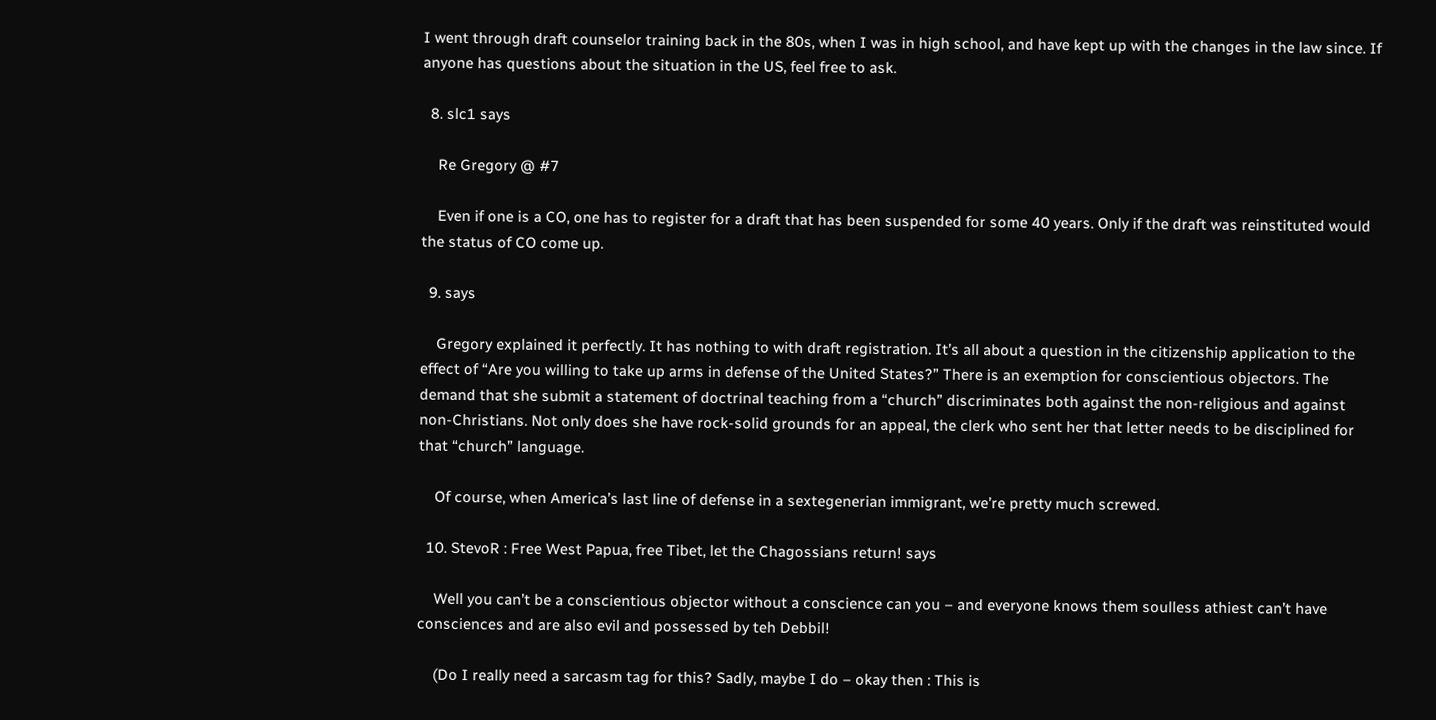I went through draft counselor training back in the 80s, when I was in high school, and have kept up with the changes in the law since. If anyone has questions about the situation in the US, feel free to ask.

  8. slc1 says

    Re Gregory @ #7

    Even if one is a CO, one has to register for a draft that has been suspended for some 40 years. Only if the draft was reinstituted would the status of CO come up.

  9. says

    Gregory explained it perfectly. It has nothing to with draft registration. It’s all about a question in the citizenship application to the effect of “Are you willing to take up arms in defense of the United States?” There is an exemption for conscientious objectors. The demand that she submit a statement of doctrinal teaching from a “church” discriminates both against the non-religious and against non-Christians. Not only does she have rock-solid grounds for an appeal, the clerk who sent her that letter needs to be disciplined for that “church” language.

    Of course, when America’s last line of defense in a sextegenerian immigrant, we’re pretty much screwed.

  10. StevoR : Free West Papua, free Tibet, let the Chagossians return! says

    Well you can’t be a conscientious objector without a conscience can you – and everyone knows them soulless athiest can’t have consciences and are also evil and possessed by teh Debbil!

    (Do I really need a sarcasm tag for this? Sadly, maybe I do – okay then : This is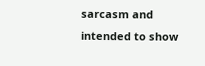sarcasm and intended to show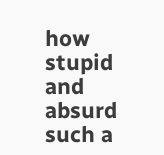how stupid and absurd such a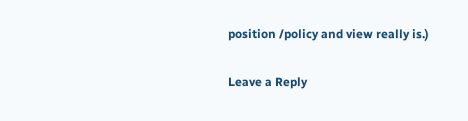position /policy and view really is.)

Leave a Reply